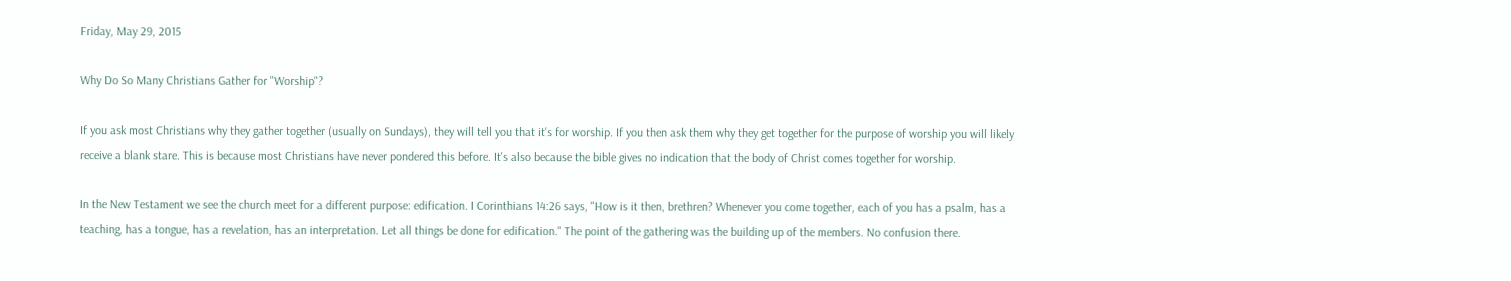Friday, May 29, 2015

Why Do So Many Christians Gather for "Worship"?

If you ask most Christians why they gather together (usually on Sundays), they will tell you that it's for worship. If you then ask them why they get together for the purpose of worship you will likely receive a blank stare. This is because most Christians have never pondered this before. It's also because the bible gives no indication that the body of Christ comes together for worship.

In the New Testament we see the church meet for a different purpose: edification. I Corinthians 14:26 says, "How is it then, brethren? Whenever you come together, each of you has a psalm, has a teaching, has a tongue, has a revelation, has an interpretation. Let all things be done for edification." The point of the gathering was the building up of the members. No confusion there.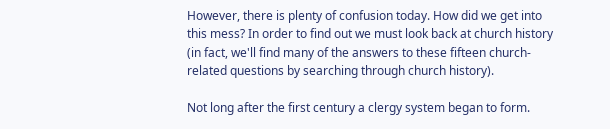However, there is plenty of confusion today. How did we get into this mess? In order to find out we must look back at church history (in fact, we'll find many of the answers to these fifteen church-related questions by searching through church history).

Not long after the first century a clergy system began to form.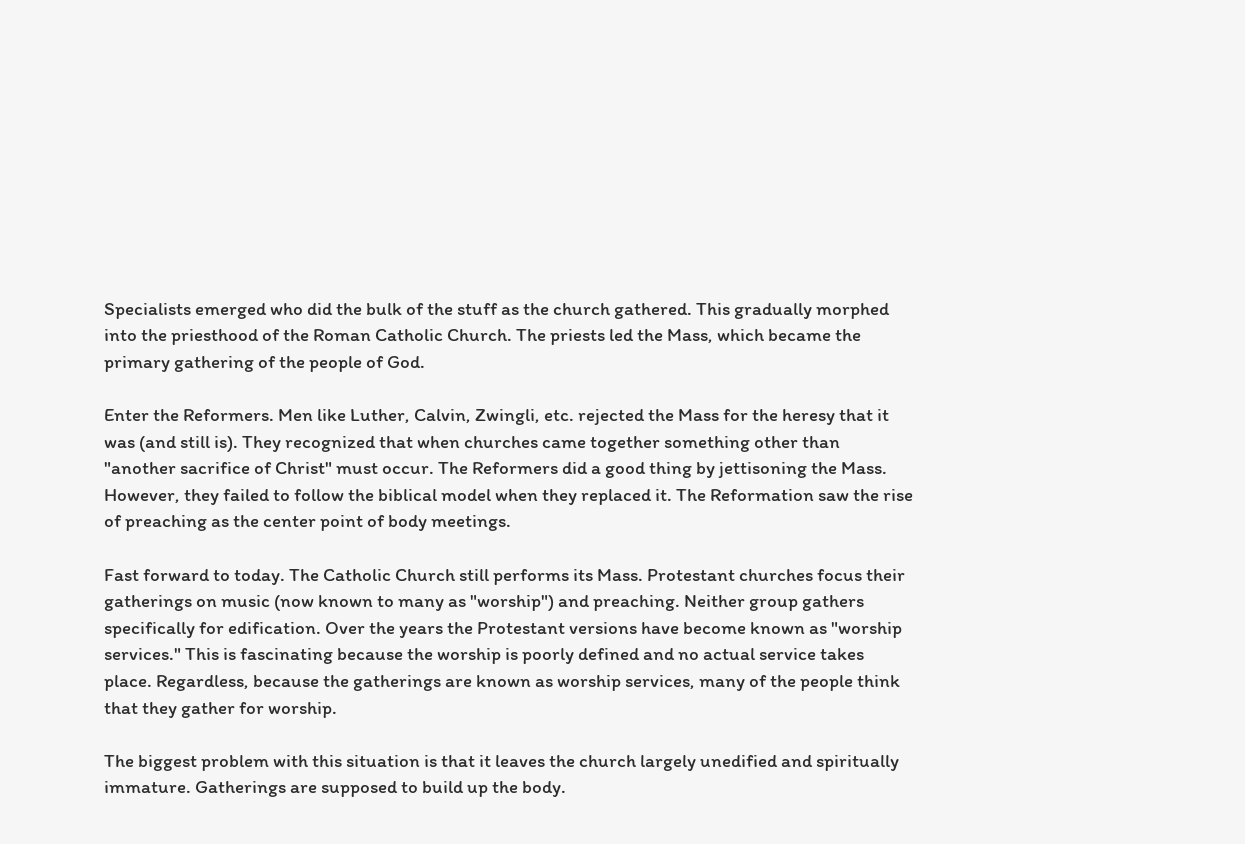Specialists emerged who did the bulk of the stuff as the church gathered. This gradually morphed into the priesthood of the Roman Catholic Church. The priests led the Mass, which became the primary gathering of the people of God.

Enter the Reformers. Men like Luther, Calvin, Zwingli, etc. rejected the Mass for the heresy that it was (and still is). They recognized that when churches came together something other than "another sacrifice of Christ" must occur. The Reformers did a good thing by jettisoning the Mass. However, they failed to follow the biblical model when they replaced it. The Reformation saw the rise of preaching as the center point of body meetings.

Fast forward to today. The Catholic Church still performs its Mass. Protestant churches focus their gatherings on music (now known to many as "worship") and preaching. Neither group gathers specifically for edification. Over the years the Protestant versions have become known as "worship services." This is fascinating because the worship is poorly defined and no actual service takes place. Regardless, because the gatherings are known as worship services, many of the people think that they gather for worship.

The biggest problem with this situation is that it leaves the church largely unedified and spiritually immature. Gatherings are supposed to build up the body.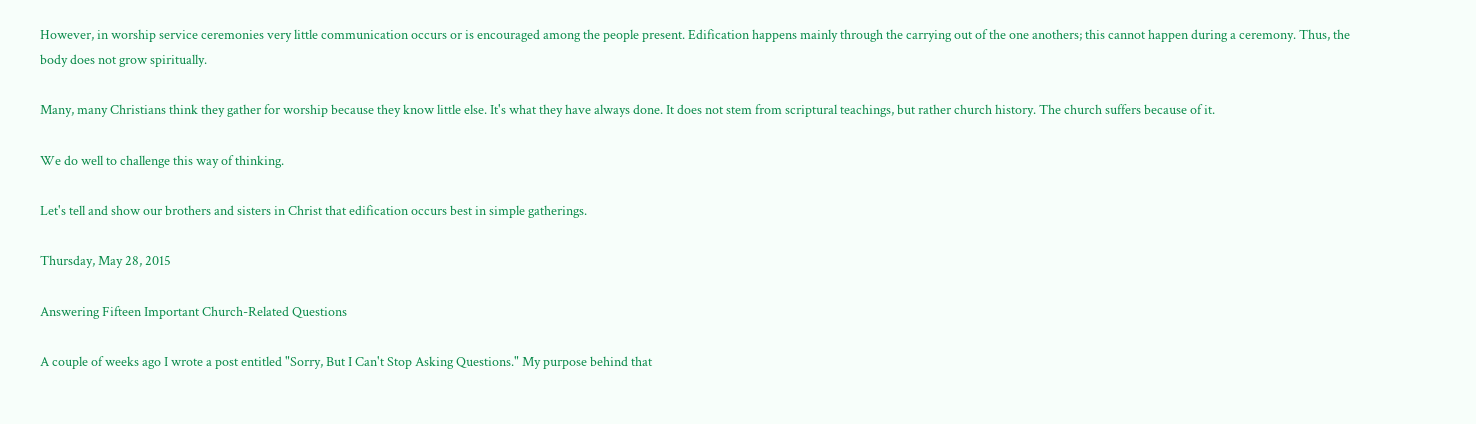However, in worship service ceremonies very little communication occurs or is encouraged among the people present. Edification happens mainly through the carrying out of the one anothers; this cannot happen during a ceremony. Thus, the body does not grow spiritually.

Many, many Christians think they gather for worship because they know little else. It's what they have always done. It does not stem from scriptural teachings, but rather church history. The church suffers because of it.

We do well to challenge this way of thinking.

Let's tell and show our brothers and sisters in Christ that edification occurs best in simple gatherings.

Thursday, May 28, 2015

Answering Fifteen Important Church-Related Questions

A couple of weeks ago I wrote a post entitled "Sorry, But I Can't Stop Asking Questions." My purpose behind that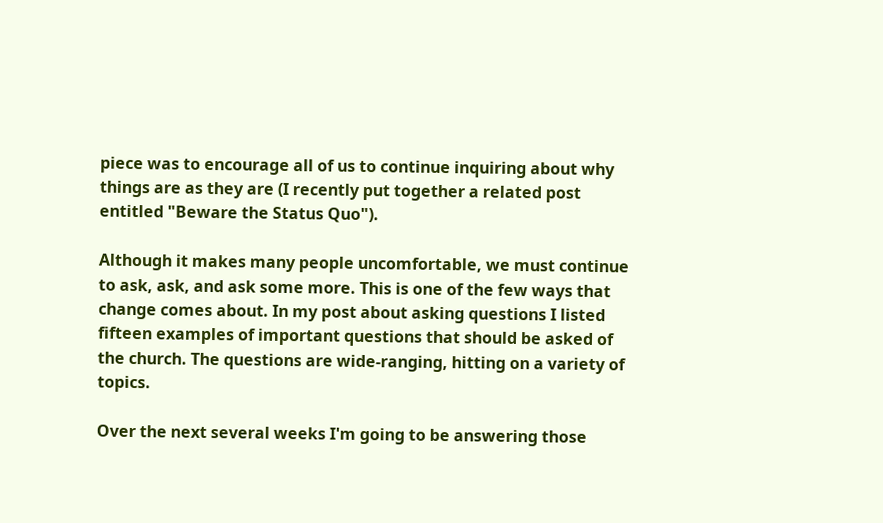piece was to encourage all of us to continue inquiring about why things are as they are (I recently put together a related post entitled "Beware the Status Quo").

Although it makes many people uncomfortable, we must continue to ask, ask, and ask some more. This is one of the few ways that change comes about. In my post about asking questions I listed fifteen examples of important questions that should be asked of the church. The questions are wide-ranging, hitting on a variety of topics.

Over the next several weeks I'm going to be answering those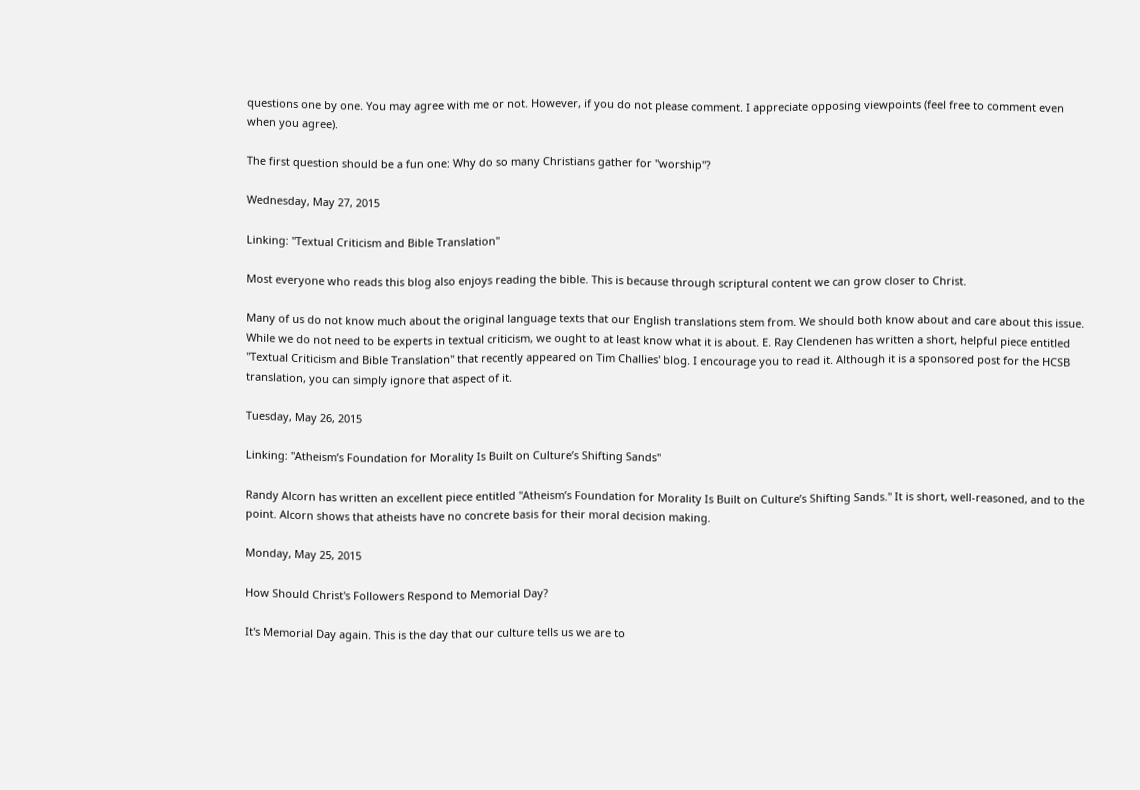questions one by one. You may agree with me or not. However, if you do not please comment. I appreciate opposing viewpoints (feel free to comment even when you agree).

The first question should be a fun one: Why do so many Christians gather for "worship"?

Wednesday, May 27, 2015

Linking: "Textual Criticism and Bible Translation"

Most everyone who reads this blog also enjoys reading the bible. This is because through scriptural content we can grow closer to Christ.

Many of us do not know much about the original language texts that our English translations stem from. We should both know about and care about this issue. While we do not need to be experts in textual criticism, we ought to at least know what it is about. E. Ray Clendenen has written a short, helpful piece entitled "Textual Criticism and Bible Translation" that recently appeared on Tim Challies' blog. I encourage you to read it. Although it is a sponsored post for the HCSB translation, you can simply ignore that aspect of it.

Tuesday, May 26, 2015

Linking: "Atheism’s Foundation for Morality Is Built on Culture’s Shifting Sands"

Randy Alcorn has written an excellent piece entitled "Atheism’s Foundation for Morality Is Built on Culture’s Shifting Sands." It is short, well-reasoned, and to the point. Alcorn shows that atheists have no concrete basis for their moral decision making.

Monday, May 25, 2015

How Should Christ's Followers Respond to Memorial Day?

It's Memorial Day again. This is the day that our culture tells us we are to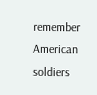remember American soldiers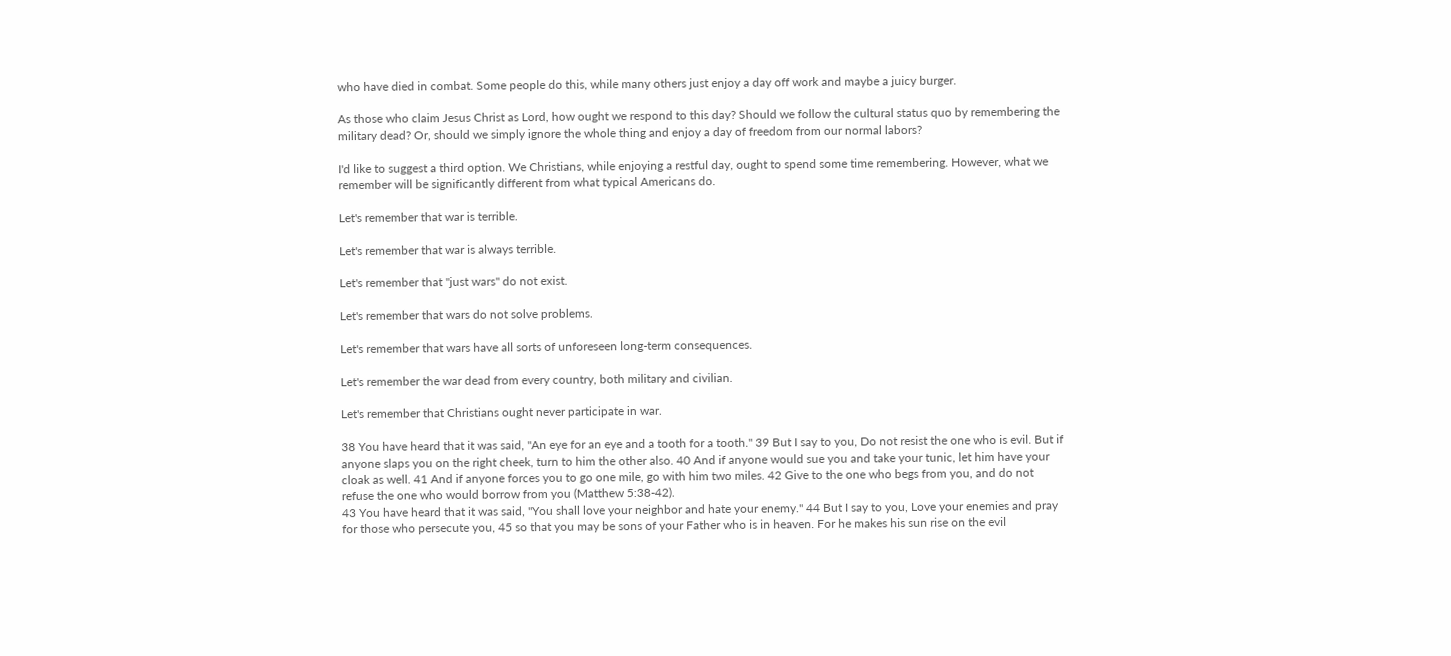who have died in combat. Some people do this, while many others just enjoy a day off work and maybe a juicy burger.

As those who claim Jesus Christ as Lord, how ought we respond to this day? Should we follow the cultural status quo by remembering the military dead? Or, should we simply ignore the whole thing and enjoy a day of freedom from our normal labors?

I'd like to suggest a third option. We Christians, while enjoying a restful day, ought to spend some time remembering. However, what we remember will be significantly different from what typical Americans do.

Let's remember that war is terrible.

Let's remember that war is always terrible.

Let's remember that "just wars" do not exist.

Let's remember that wars do not solve problems.

Let's remember that wars have all sorts of unforeseen long-term consequences.

Let's remember the war dead from every country, both military and civilian.

Let's remember that Christians ought never participate in war.

38 You have heard that it was said, "An eye for an eye and a tooth for a tooth." 39 But I say to you, Do not resist the one who is evil. But if anyone slaps you on the right cheek, turn to him the other also. 40 And if anyone would sue you and take your tunic, let him have your cloak as well. 41 And if anyone forces you to go one mile, go with him two miles. 42 Give to the one who begs from you, and do not refuse the one who would borrow from you (Matthew 5:38-42).
43 You have heard that it was said, "You shall love your neighbor and hate your enemy." 44 But I say to you, Love your enemies and pray for those who persecute you, 45 so that you may be sons of your Father who is in heaven. For he makes his sun rise on the evil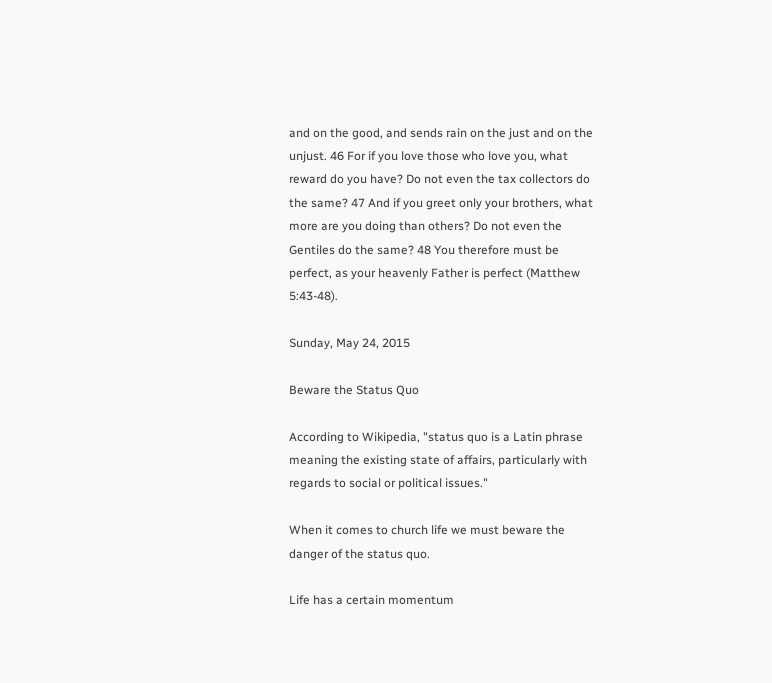and on the good, and sends rain on the just and on the unjust. 46 For if you love those who love you, what reward do you have? Do not even the tax collectors do the same? 47 And if you greet only your brothers, what more are you doing than others? Do not even the Gentiles do the same? 48 You therefore must be perfect, as your heavenly Father is perfect (Matthew 5:43-48).

Sunday, May 24, 2015

Beware the Status Quo

According to Wikipedia, "status quo is a Latin phrase meaning the existing state of affairs, particularly with regards to social or political issues."

When it comes to church life we must beware the danger of the status quo.

Life has a certain momentum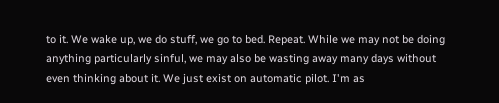to it. We wake up, we do stuff, we go to bed. Repeat. While we may not be doing anything particularly sinful, we may also be wasting away many days without even thinking about it. We just exist on automatic pilot. I'm as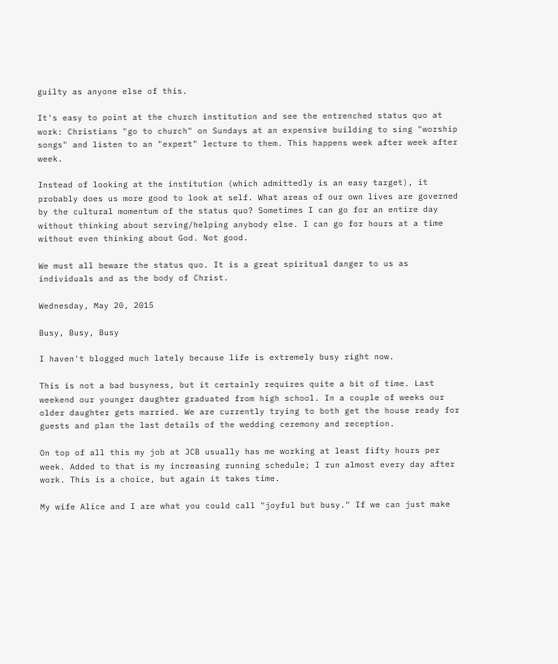guilty as anyone else of this.

It's easy to point at the church institution and see the entrenched status quo at work: Christians "go to church" on Sundays at an expensive building to sing "worship songs" and listen to an "expert" lecture to them. This happens week after week after week.

Instead of looking at the institution (which admittedly is an easy target), it probably does us more good to look at self. What areas of our own lives are governed by the cultural momentum of the status quo? Sometimes I can go for an entire day without thinking about serving/helping anybody else. I can go for hours at a time without even thinking about God. Not good.

We must all beware the status quo. It is a great spiritual danger to us as individuals and as the body of Christ.

Wednesday, May 20, 2015

Busy, Busy, Busy

I haven't blogged much lately because life is extremely busy right now.

This is not a bad busyness, but it certainly requires quite a bit of time. Last weekend our younger daughter graduated from high school. In a couple of weeks our older daughter gets married. We are currently trying to both get the house ready for guests and plan the last details of the wedding ceremony and reception.

On top of all this my job at JCB usually has me working at least fifty hours per week. Added to that is my increasing running schedule; I run almost every day after work. This is a choice, but again it takes time.

My wife Alice and I are what you could call "joyful but busy." If we can just make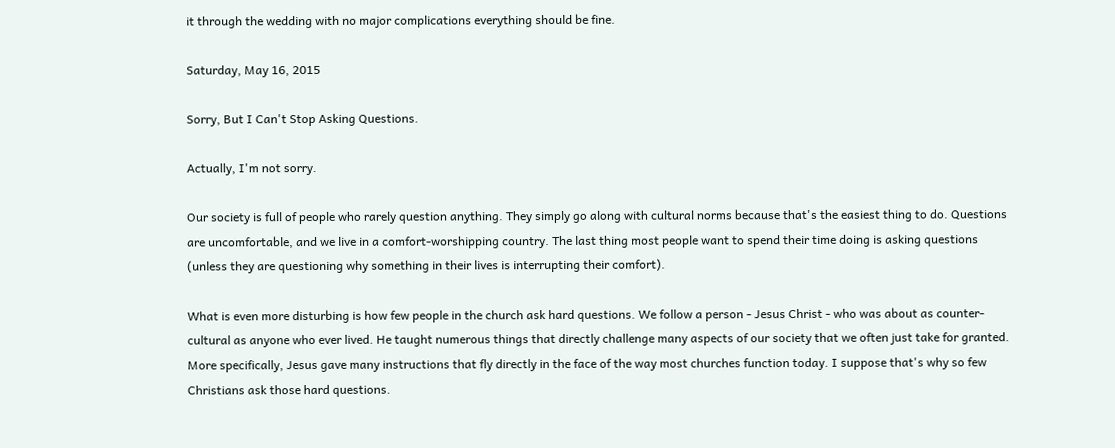it through the wedding with no major complications everything should be fine.

Saturday, May 16, 2015

Sorry, But I Can't Stop Asking Questions.

Actually, I'm not sorry.

Our society is full of people who rarely question anything. They simply go along with cultural norms because that's the easiest thing to do. Questions are uncomfortable, and we live in a comfort-worshipping country. The last thing most people want to spend their time doing is asking questions (unless they are questioning why something in their lives is interrupting their comfort).

What is even more disturbing is how few people in the church ask hard questions. We follow a person - Jesus Christ - who was about as counter-cultural as anyone who ever lived. He taught numerous things that directly challenge many aspects of our society that we often just take for granted. More specifically, Jesus gave many instructions that fly directly in the face of the way most churches function today. I suppose that's why so few Christians ask those hard questions.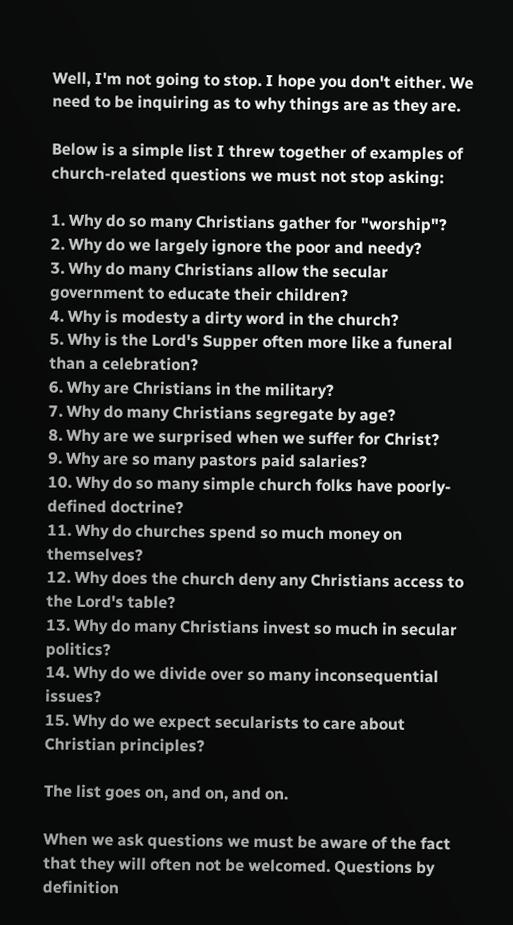Well, I'm not going to stop. I hope you don't either. We need to be inquiring as to why things are as they are.

Below is a simple list I threw together of examples of church-related questions we must not stop asking:

1. Why do so many Christians gather for "worship"?
2. Why do we largely ignore the poor and needy?
3. Why do many Christians allow the secular government to educate their children?
4. Why is modesty a dirty word in the church?
5. Why is the Lord's Supper often more like a funeral than a celebration?
6. Why are Christians in the military?
7. Why do many Christians segregate by age?
8. Why are we surprised when we suffer for Christ?
9. Why are so many pastors paid salaries?
10. Why do so many simple church folks have poorly-defined doctrine?
11. Why do churches spend so much money on themselves?
12. Why does the church deny any Christians access to the Lord's table?
13. Why do many Christians invest so much in secular politics?
14. Why do we divide over so many inconsequential issues?
15. Why do we expect secularists to care about Christian principles?

The list goes on, and on, and on.

When we ask questions we must be aware of the fact that they will often not be welcomed. Questions by definition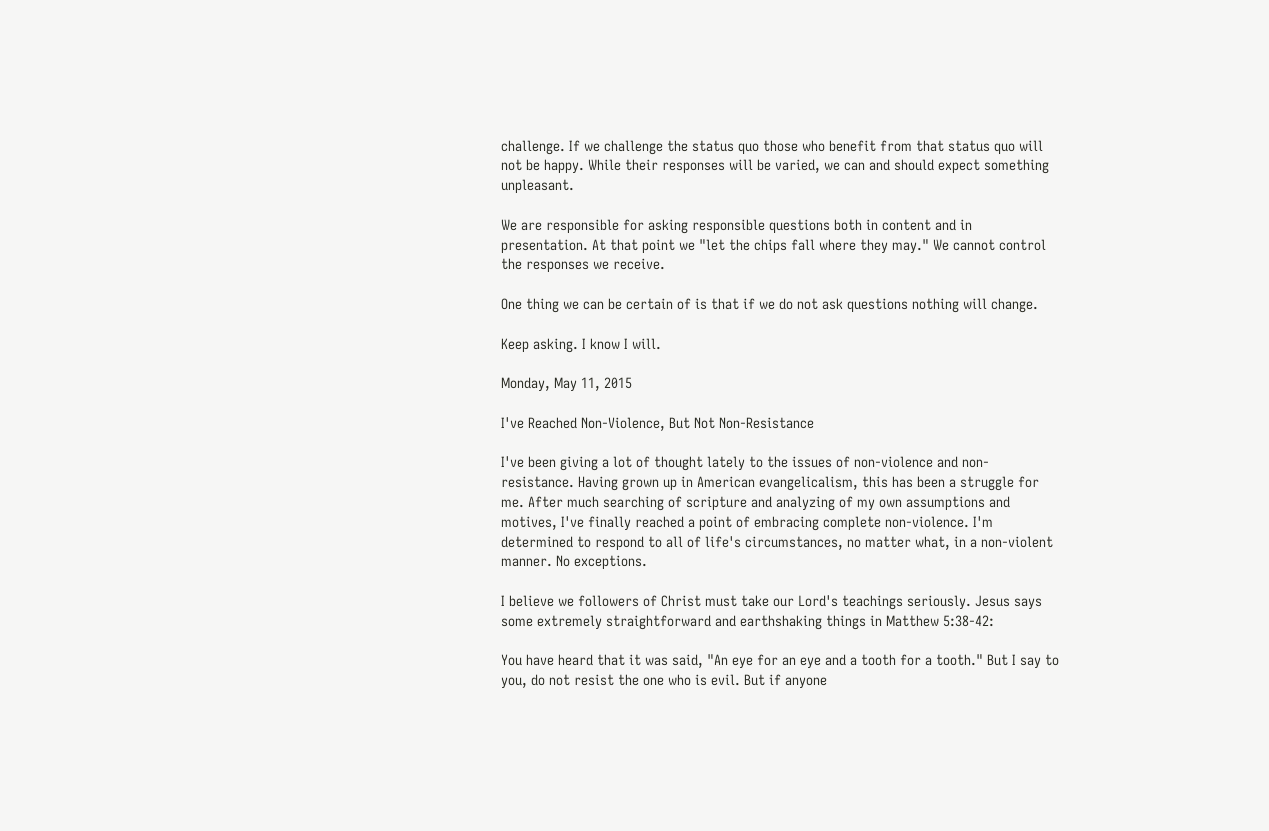challenge. If we challenge the status quo those who benefit from that status quo will not be happy. While their responses will be varied, we can and should expect something unpleasant.

We are responsible for asking responsible questions both in content and in presentation. At that point we "let the chips fall where they may." We cannot control the responses we receive.

One thing we can be certain of is that if we do not ask questions nothing will change.

Keep asking. I know I will.

Monday, May 11, 2015

I've Reached Non-Violence, But Not Non-Resistance

I've been giving a lot of thought lately to the issues of non-violence and non-resistance. Having grown up in American evangelicalism, this has been a struggle for me. After much searching of scripture and analyzing of my own assumptions and motives, I've finally reached a point of embracing complete non-violence. I'm determined to respond to all of life's circumstances, no matter what, in a non-violent manner. No exceptions.

I believe we followers of Christ must take our Lord's teachings seriously. Jesus says some extremely straightforward and earthshaking things in Matthew 5:38-42:

You have heard that it was said, "An eye for an eye and a tooth for a tooth." But I say to you, do not resist the one who is evil. But if anyone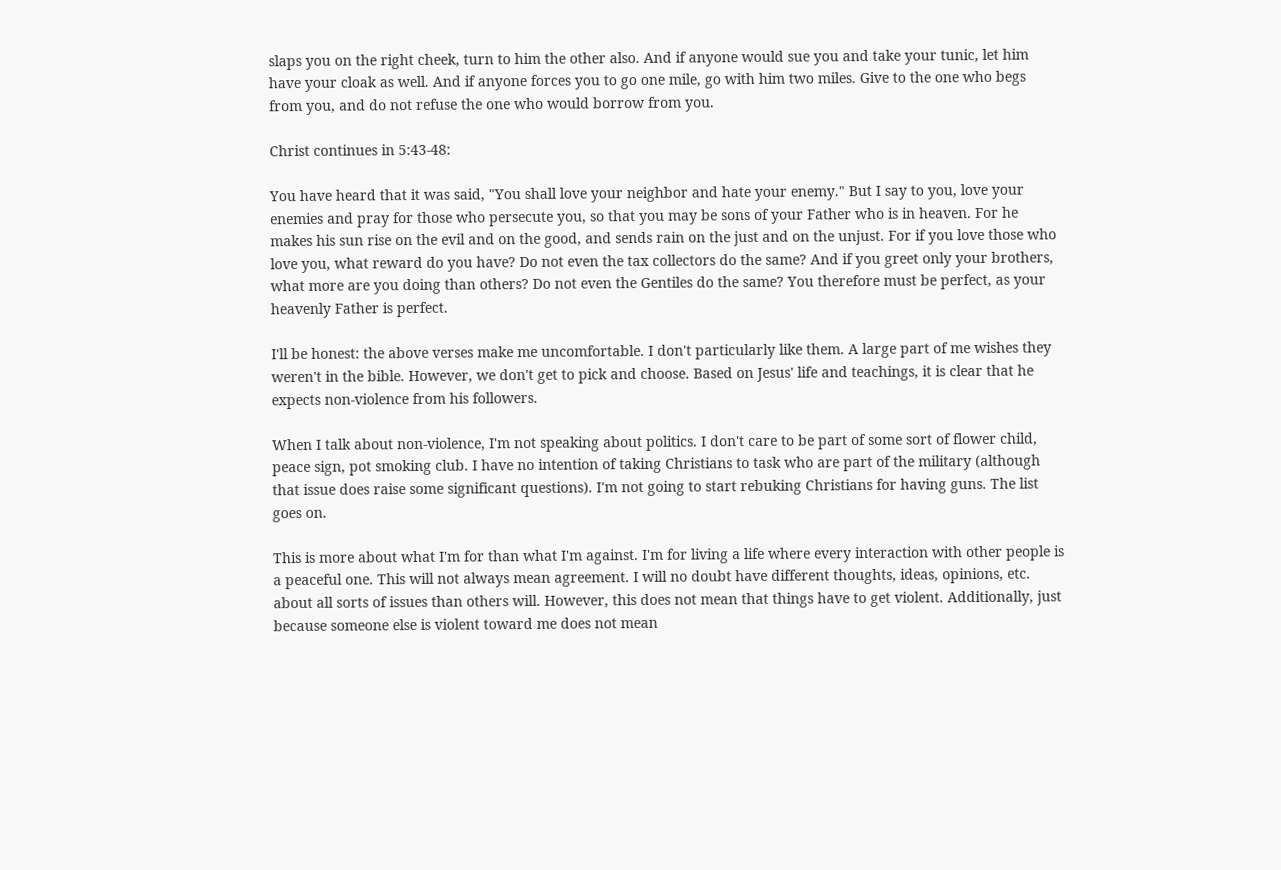slaps you on the right cheek, turn to him the other also. And if anyone would sue you and take your tunic, let him have your cloak as well. And if anyone forces you to go one mile, go with him two miles. Give to the one who begs from you, and do not refuse the one who would borrow from you.

Christ continues in 5:43-48:

You have heard that it was said, "You shall love your neighbor and hate your enemy." But I say to you, love your enemies and pray for those who persecute you, so that you may be sons of your Father who is in heaven. For he makes his sun rise on the evil and on the good, and sends rain on the just and on the unjust. For if you love those who love you, what reward do you have? Do not even the tax collectors do the same? And if you greet only your brothers, what more are you doing than others? Do not even the Gentiles do the same? You therefore must be perfect, as your heavenly Father is perfect.

I'll be honest: the above verses make me uncomfortable. I don't particularly like them. A large part of me wishes they weren't in the bible. However, we don't get to pick and choose. Based on Jesus' life and teachings, it is clear that he expects non-violence from his followers.

When I talk about non-violence, I'm not speaking about politics. I don't care to be part of some sort of flower child, peace sign, pot smoking club. I have no intention of taking Christians to task who are part of the military (although that issue does raise some significant questions). I'm not going to start rebuking Christians for having guns. The list goes on.

This is more about what I'm for than what I'm against. I'm for living a life where every interaction with other people is a peaceful one. This will not always mean agreement. I will no doubt have different thoughts, ideas, opinions, etc. about all sorts of issues than others will. However, this does not mean that things have to get violent. Additionally, just because someone else is violent toward me does not mean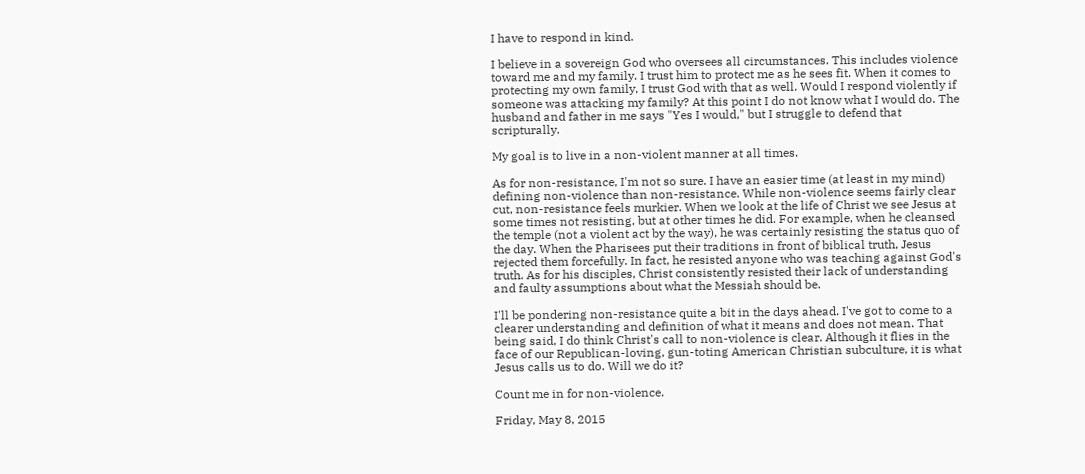I have to respond in kind.

I believe in a sovereign God who oversees all circumstances. This includes violence toward me and my family. I trust him to protect me as he sees fit. When it comes to protecting my own family, I trust God with that as well. Would I respond violently if someone was attacking my family? At this point I do not know what I would do. The husband and father in me says "Yes I would," but I struggle to defend that scripturally.

My goal is to live in a non-violent manner at all times.

As for non-resistance, I'm not so sure. I have an easier time (at least in my mind) defining non-violence than non-resistance. While non-violence seems fairly clear cut, non-resistance feels murkier. When we look at the life of Christ we see Jesus at some times not resisting, but at other times he did. For example, when he cleansed the temple (not a violent act by the way), he was certainly resisting the status quo of the day. When the Pharisees put their traditions in front of biblical truth, Jesus rejected them forcefully. In fact, he resisted anyone who was teaching against God's truth. As for his disciples, Christ consistently resisted their lack of understanding and faulty assumptions about what the Messiah should be.

I'll be pondering non-resistance quite a bit in the days ahead. I've got to come to a clearer understanding and definition of what it means and does not mean. That being said, I do think Christ's call to non-violence is clear. Although it flies in the face of our Republican-loving, gun-toting American Christian subculture, it is what Jesus calls us to do. Will we do it?

Count me in for non-violence.

Friday, May 8, 2015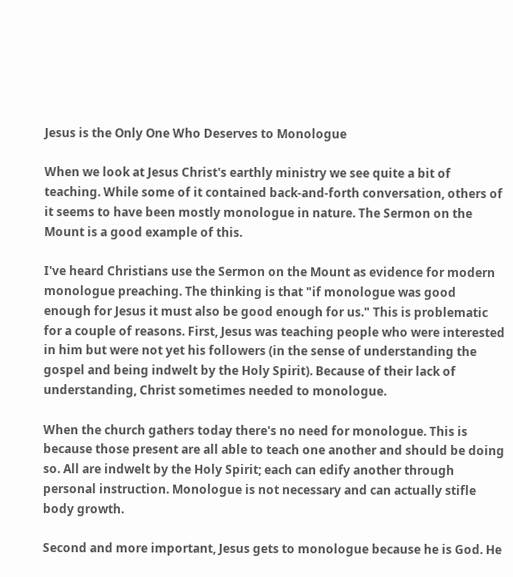Jesus is the Only One Who Deserves to Monologue

When we look at Jesus Christ's earthly ministry we see quite a bit of teaching. While some of it contained back-and-forth conversation, others of it seems to have been mostly monologue in nature. The Sermon on the Mount is a good example of this.

I've heard Christians use the Sermon on the Mount as evidence for modern monologue preaching. The thinking is that "if monologue was good enough for Jesus it must also be good enough for us." This is problematic for a couple of reasons. First, Jesus was teaching people who were interested in him but were not yet his followers (in the sense of understanding the gospel and being indwelt by the Holy Spirit). Because of their lack of understanding, Christ sometimes needed to monologue.

When the church gathers today there's no need for monologue. This is because those present are all able to teach one another and should be doing so. All are indwelt by the Holy Spirit; each can edify another through personal instruction. Monologue is not necessary and can actually stifle body growth.

Second and more important, Jesus gets to monologue because he is God. He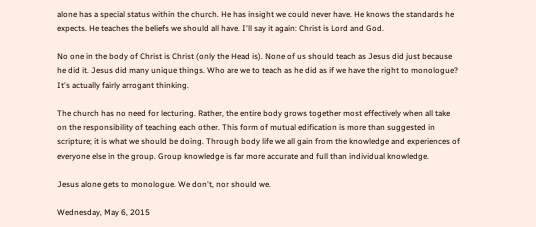alone has a special status within the church. He has insight we could never have. He knows the standards he expects. He teaches the beliefs we should all have. I'll say it again: Christ is Lord and God.

No one in the body of Christ is Christ (only the Head is). None of us should teach as Jesus did just because he did it. Jesus did many unique things. Who are we to teach as he did as if we have the right to monologue? It's actually fairly arrogant thinking.

The church has no need for lecturing. Rather, the entire body grows together most effectively when all take on the responsibility of teaching each other. This form of mutual edification is more than suggested in scripture; it is what we should be doing. Through body life we all gain from the knowledge and experiences of everyone else in the group. Group knowledge is far more accurate and full than individual knowledge.

Jesus alone gets to monologue. We don't, nor should we.

Wednesday, May 6, 2015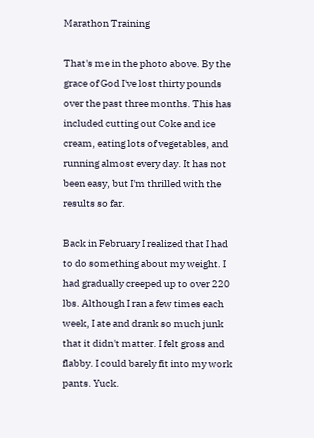Marathon Training

That's me in the photo above. By the grace of God I've lost thirty pounds over the past three months. This has included cutting out Coke and ice cream, eating lots of vegetables, and running almost every day. It has not been easy, but I'm thrilled with the results so far.

Back in February I realized that I had to do something about my weight. I had gradually creeped up to over 220 lbs. Although I ran a few times each week, I ate and drank so much junk that it didn't matter. I felt gross and flabby. I could barely fit into my work pants. Yuck.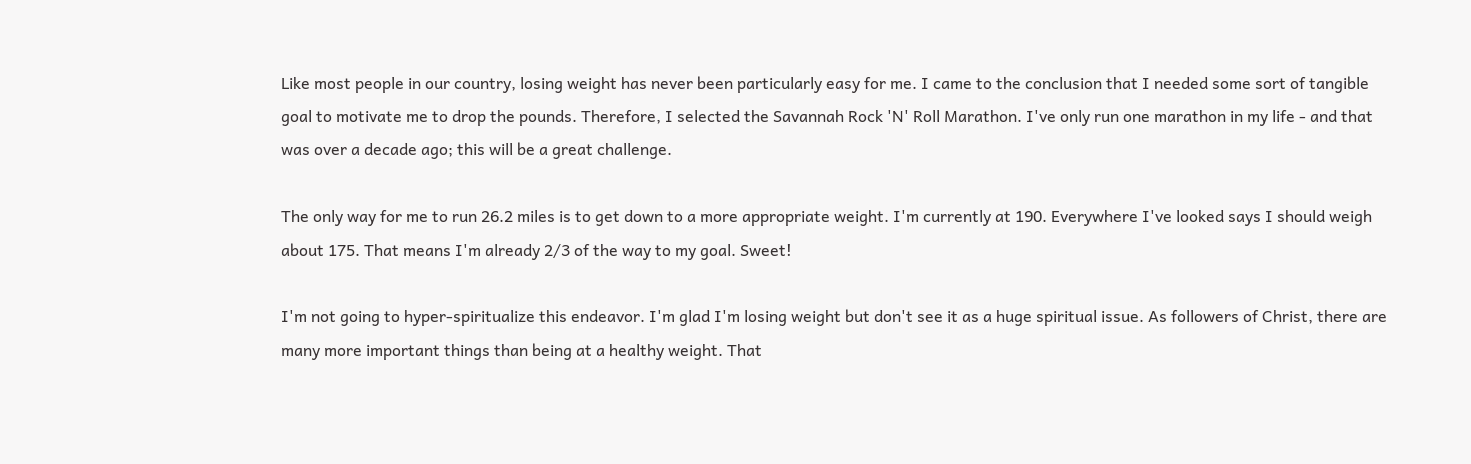Like most people in our country, losing weight has never been particularly easy for me. I came to the conclusion that I needed some sort of tangible goal to motivate me to drop the pounds. Therefore, I selected the Savannah Rock 'N' Roll Marathon. I've only run one marathon in my life - and that was over a decade ago; this will be a great challenge.

The only way for me to run 26.2 miles is to get down to a more appropriate weight. I'm currently at 190. Everywhere I've looked says I should weigh about 175. That means I'm already 2/3 of the way to my goal. Sweet!

I'm not going to hyper-spiritualize this endeavor. I'm glad I'm losing weight but don't see it as a huge spiritual issue. As followers of Christ, there are many more important things than being at a healthy weight. That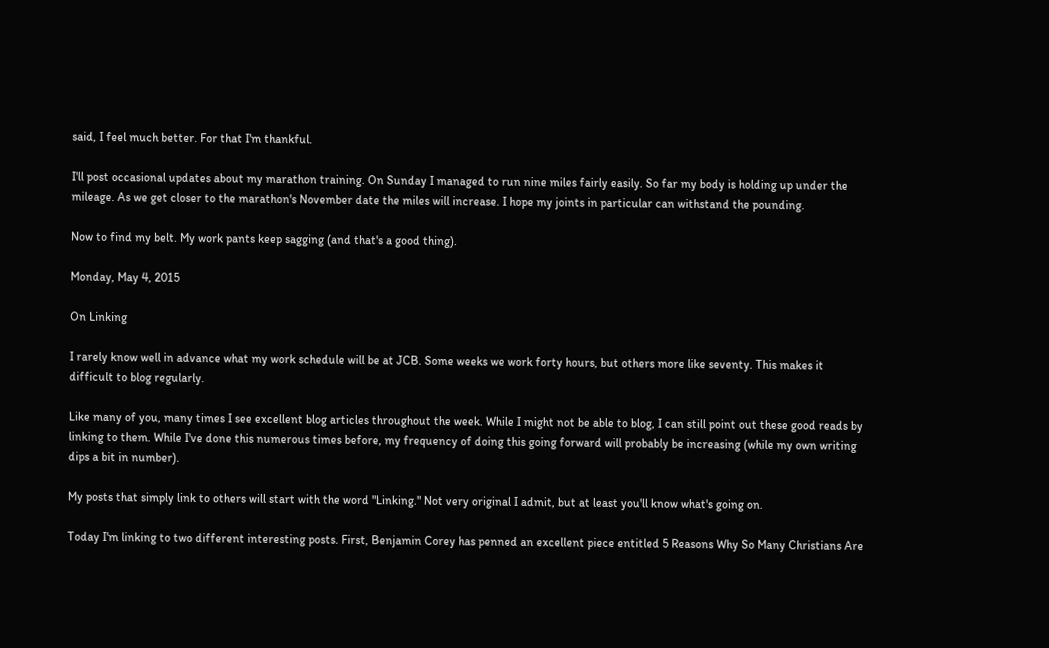said, I feel much better. For that I'm thankful.

I'll post occasional updates about my marathon training. On Sunday I managed to run nine miles fairly easily. So far my body is holding up under the mileage. As we get closer to the marathon's November date the miles will increase. I hope my joints in particular can withstand the pounding.

Now to find my belt. My work pants keep sagging (and that's a good thing).

Monday, May 4, 2015

On Linking

I rarely know well in advance what my work schedule will be at JCB. Some weeks we work forty hours, but others more like seventy. This makes it difficult to blog regularly.

Like many of you, many times I see excellent blog articles throughout the week. While I might not be able to blog, I can still point out these good reads by linking to them. While I've done this numerous times before, my frequency of doing this going forward will probably be increasing (while my own writing dips a bit in number).

My posts that simply link to others will start with the word "Linking." Not very original I admit, but at least you'll know what's going on.

Today I'm linking to two different interesting posts. First, Benjamin Corey has penned an excellent piece entitled 5 Reasons Why So Many Christians Are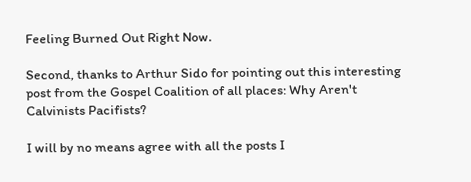Feeling Burned Out Right Now.

Second, thanks to Arthur Sido for pointing out this interesting post from the Gospel Coalition of all places: Why Aren't Calvinists Pacifists?

I will by no means agree with all the posts I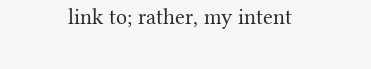link to; rather, my intent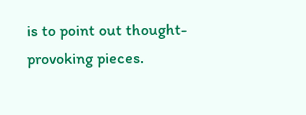is to point out thought-provoking pieces.